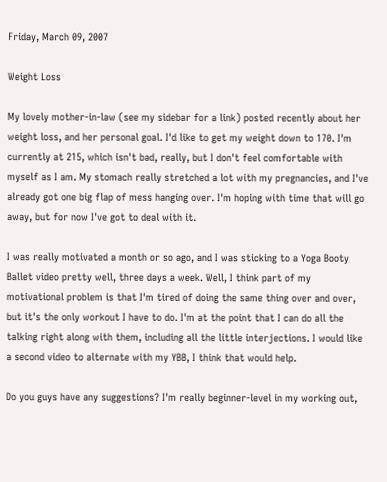Friday, March 09, 2007

Weight Loss

My lovely mother-in-law (see my sidebar for a link) posted recently about her weight loss, and her personal goal. I'd like to get my weight down to 170. I'm currently at 215, which isn't bad, really, but I don't feel comfortable with myself as I am. My stomach really stretched a lot with my pregnancies, and I've already got one big flap of mess hanging over. I'm hoping with time that will go away, but for now I've got to deal with it.

I was really motivated a month or so ago, and I was sticking to a Yoga Booty Ballet video pretty well, three days a week. Well, I think part of my motivational problem is that I'm tired of doing the same thing over and over, but it's the only workout I have to do. I'm at the point that I can do all the talking right along with them, including all the little interjections. I would like a second video to alternate with my YBB, I think that would help.

Do you guys have any suggestions? I'm really beginner-level in my working out,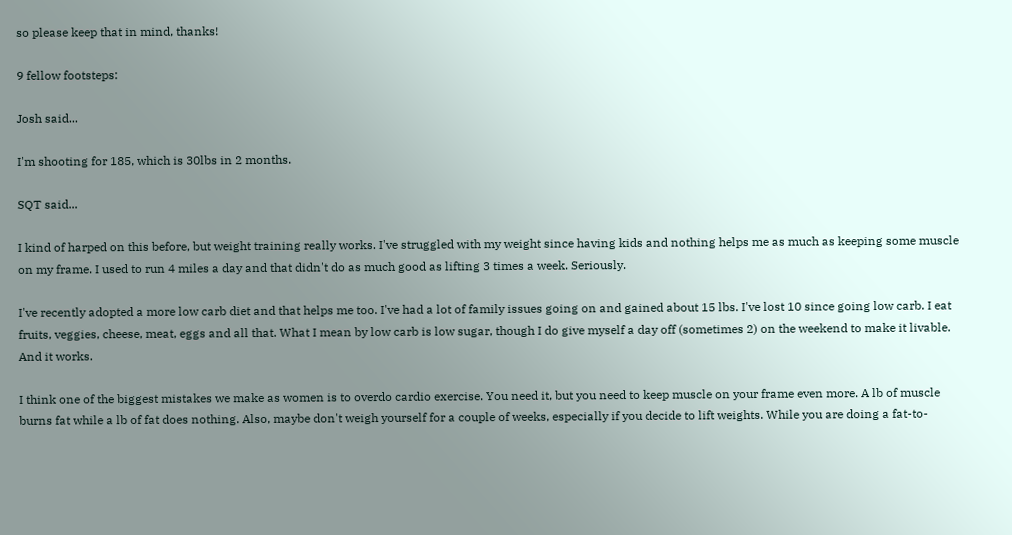so please keep that in mind, thanks!

9 fellow footsteps:

Josh said...

I'm shooting for 185, which is 30lbs in 2 months.

SQT said...

I kind of harped on this before, but weight training really works. I've struggled with my weight since having kids and nothing helps me as much as keeping some muscle on my frame. I used to run 4 miles a day and that didn't do as much good as lifting 3 times a week. Seriously.

I've recently adopted a more low carb diet and that helps me too. I've had a lot of family issues going on and gained about 15 lbs. I've lost 10 since going low carb. I eat fruits, veggies, cheese, meat, eggs and all that. What I mean by low carb is low sugar, though I do give myself a day off (sometimes 2) on the weekend to make it livable. And it works.

I think one of the biggest mistakes we make as women is to overdo cardio exercise. You need it, but you need to keep muscle on your frame even more. A lb of muscle burns fat while a lb of fat does nothing. Also, maybe don't weigh yourself for a couple of weeks, especially if you decide to lift weights. While you are doing a fat-to-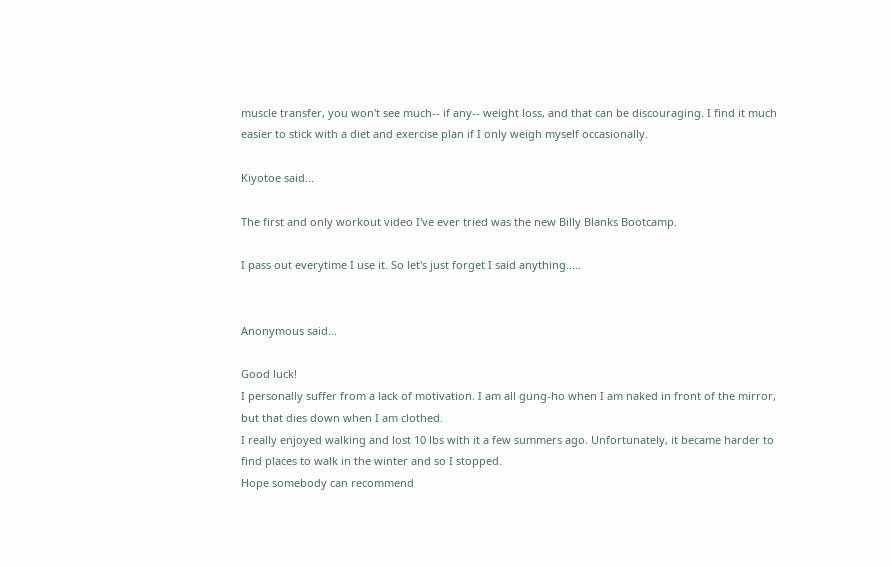muscle transfer, you won't see much-- if any-- weight loss, and that can be discouraging. I find it much easier to stick with a diet and exercise plan if I only weigh myself occasionally.

Kiyotoe said...

The first and only workout video I've ever tried was the new Billy Blanks Bootcamp.

I pass out everytime I use it. So let's just forget I said anything.....


Anonymous said...

Good luck!
I personally suffer from a lack of motivation. I am all gung-ho when I am naked in front of the mirror, but that dies down when I am clothed.
I really enjoyed walking and lost 10 lbs with it a few summers ago. Unfortunately, it became harder to find places to walk in the winter and so I stopped.
Hope somebody can recommend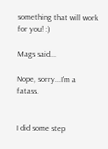something that will work for you! :)

Mags said...

Nope, sorry...I'm a fatass.


I did some step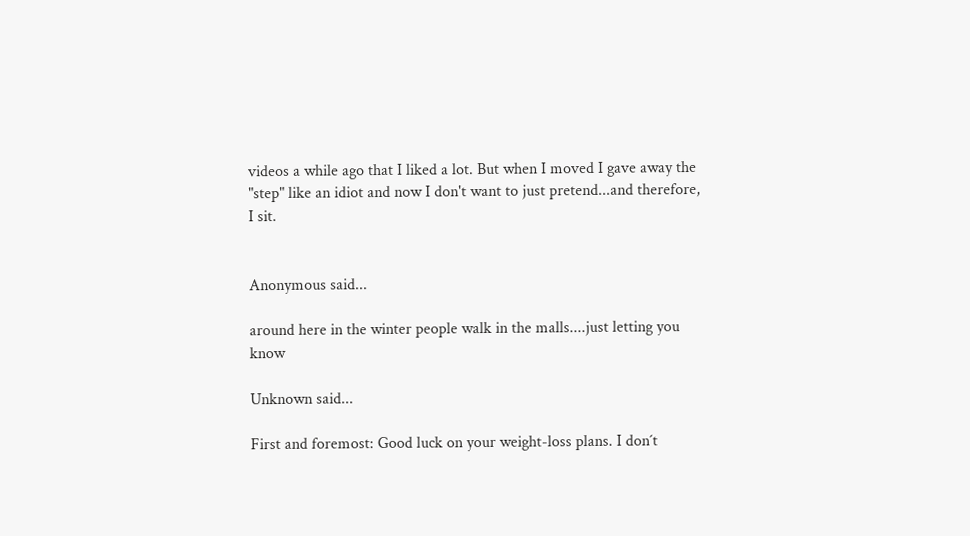videos a while ago that I liked a lot. But when I moved I gave away the "step" like an idiot and now I don't want to just pretend...and therefore, I sit.


Anonymous said...

around here in the winter people walk in the malls....just letting you know

Unknown said...

First and foremost: Good luck on your weight-loss plans. I don´t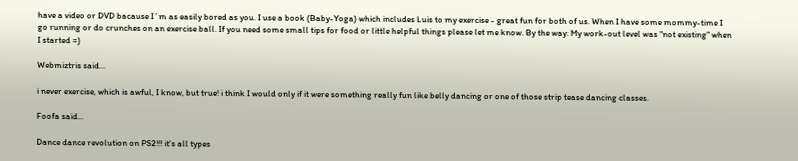have a video or DVD bacause I´m as easily bored as you. I use a book (Baby-Yoga) which includes Luis to my exercise - great fun for both of us. When I have some mommy-time I go running or do crunches on an exercise ball. If you need some small tips for food or little helpful things please let me know. By the way: My work-out level was "not existing" when I started =)

Webmiztris said...

i never exercise, which is awful, I know, but true! i think I would only if it were something really fun like belly dancing or one of those strip tease dancing classes.

Foofa said...

Dance dance revolution on PS2!!! it's all types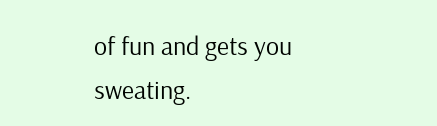of fun and gets you sweating.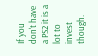If you don't have a PS2 it is a lot to invest though.